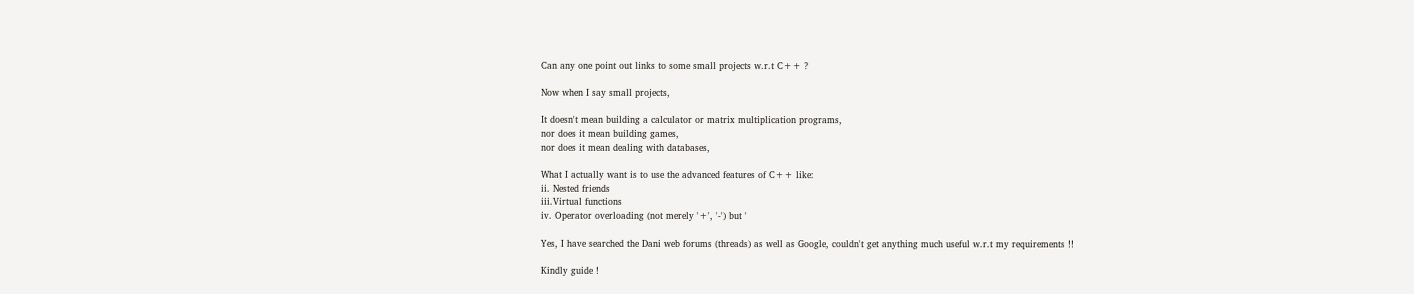Can any one point out links to some small projects w.r.t C++ ?

Now when I say small projects,

It doesn't mean building a calculator or matrix multiplication programs,
nor does it mean building games,
nor does it mean dealing with databases,

What I actually want is to use the advanced features of C++ like:
ii. Nested friends
iii.Virtual functions
iv. Operator overloading (not merely '+', '-') but '

Yes, I have searched the Dani web forums (threads) as well as Google, couldn't get anything much useful w.r.t my requirements !!

Kindly guide !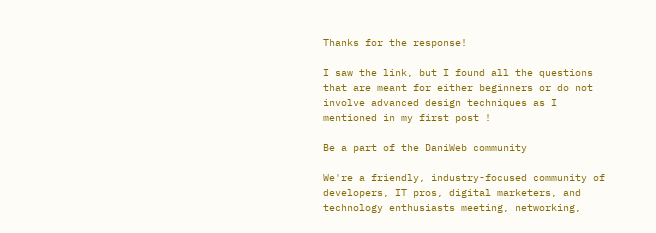Thanks for the response!

I saw the link, but I found all the questions that are meant for either beginners or do not involve advanced design techniques as I mentioned in my first post !

Be a part of the DaniWeb community

We're a friendly, industry-focused community of developers, IT pros, digital marketers, and technology enthusiasts meeting, networking,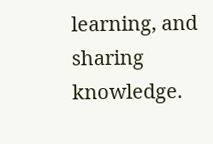learning, and sharing knowledge.